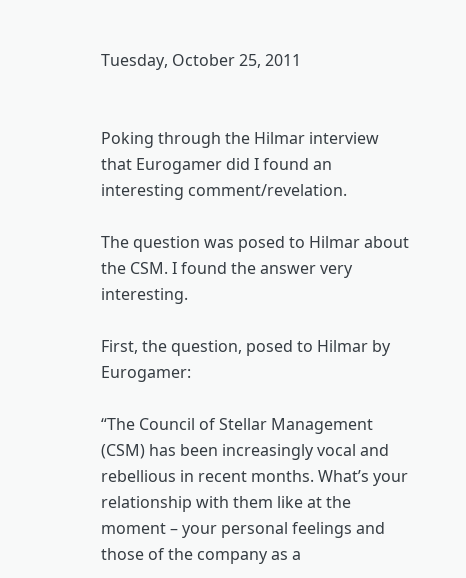Tuesday, October 25, 2011


Poking through the Hilmar interview that Eurogamer did I found an interesting comment/revelation.

The question was posed to Hilmar about the CSM. I found the answer very interesting.

First, the question, posed to Hilmar by Eurogamer:

“The Council of Stellar Management (CSM) has been increasingly vocal and rebellious in recent months. What’s your relationship with them like at the moment – your personal feelings and those of the company as a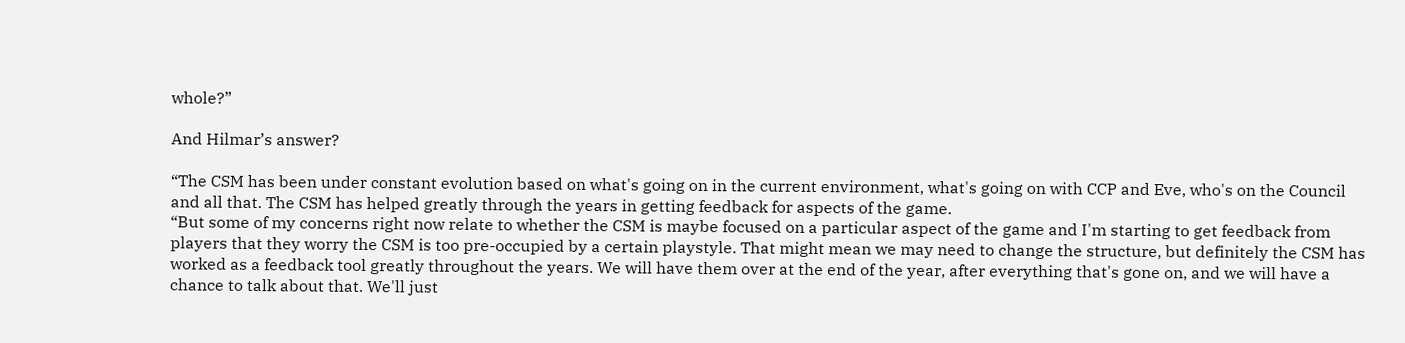whole?”

And Hilmar’s answer?

“The CSM has been under constant evolution based on what's going on in the current environment, what's going on with CCP and Eve, who's on the Council and all that. The CSM has helped greatly through the years in getting feedback for aspects of the game.
“But some of my concerns right now relate to whether the CSM is maybe focused on a particular aspect of the game and I'm starting to get feedback from players that they worry the CSM is too pre-occupied by a certain playstyle. That might mean we may need to change the structure, but definitely the CSM has worked as a feedback tool greatly throughout the years. We will have them over at the end of the year, after everything that's gone on, and we will have a chance to talk about that. We'll just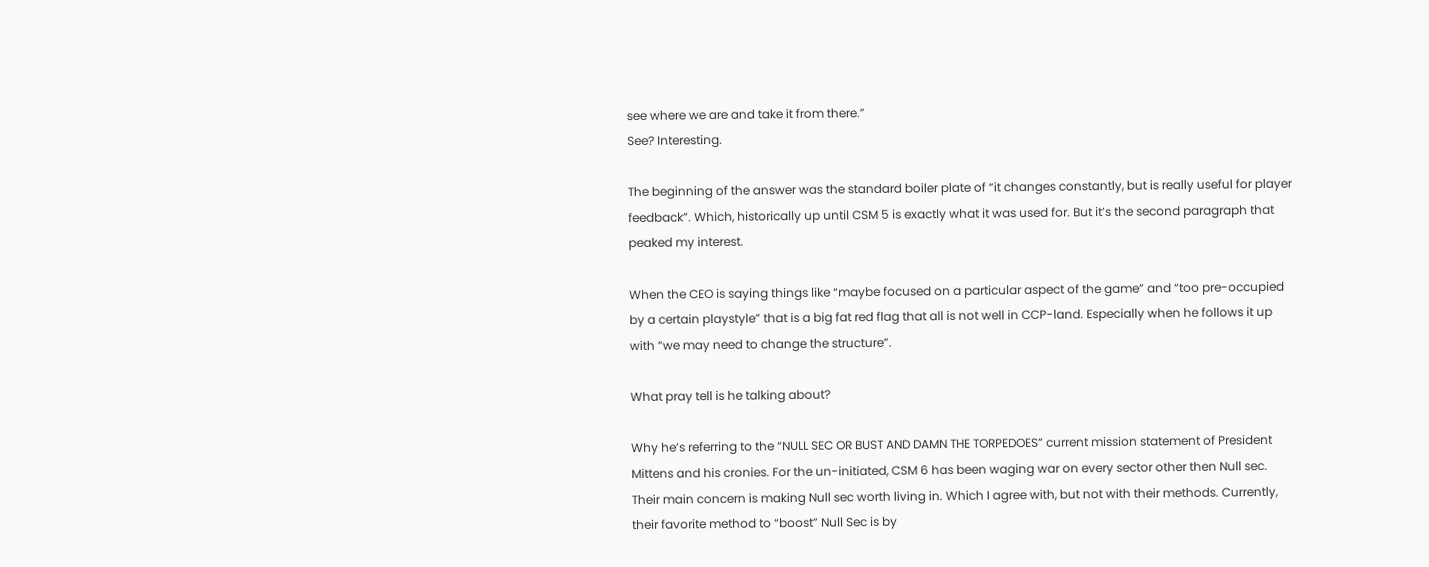see where we are and take it from there.”
See? Interesting.

The beginning of the answer was the standard boiler plate of “it changes constantly, but is really useful for player feedback”. Which, historically up until CSM 5 is exactly what it was used for. But it’s the second paragraph that peaked my interest.

When the CEO is saying things like “maybe focused on a particular aspect of the game” and “too pre-occupied by a certain playstyle” that is a big fat red flag that all is not well in CCP-land. Especially when he follows it up with “we may need to change the structure”.

What pray tell is he talking about?

Why he’s referring to the “NULL SEC OR BUST AND DAMN THE TORPEDOES” current mission statement of President Mittens and his cronies. For the un-initiated, CSM 6 has been waging war on every sector other then Null sec. Their main concern is making Null sec worth living in. Which I agree with, but not with their methods. Currently, their favorite method to “boost” Null Sec is by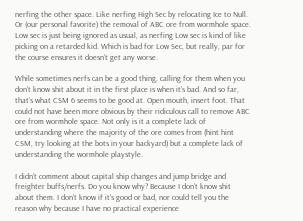nerfing the other space. Like nerfing High Sec by relocating Ice to Null. Or (our personal favorite) the removal of ABC ore from wormhole space. Low sec is just being ignored as usual, as nerfing Low sec is kind of like picking on a retarded kid. Which is bad for Low Sec, but really, par for the course ensures it doesn’t get any worse.

While sometimes nerfs can be a good thing, calling for them when you don’t know shit about it in the first place is when it’s bad. And so far, that’s what CSM 6 seems to be good at. Open mouth, insert foot. That could not have been more obvious by their ridiculous call to remove ABC ore from wormhole space. Not only is it a complete lack of understanding where the majority of the ore comes from (hint hint CSM, try looking at the bots in your backyard) but a complete lack of understanding the wormhole playstyle.

I didn’t comment about capital ship changes and jump bridge and freighter buffs/nerfs. Do you know why? Because I don’t know shit about them. I don’t know if it’s good or bad, nor could tell you the reason why because I have no practical experience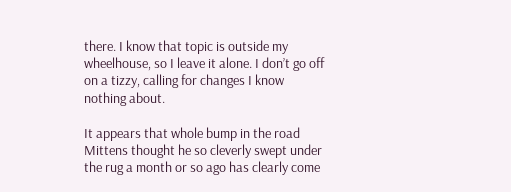there. I know that topic is outside my wheelhouse, so I leave it alone. I don’t go off on a tizzy, calling for changes I know nothing about.

It appears that whole bump in the road Mittens thought he so cleverly swept under the rug a month or so ago has clearly come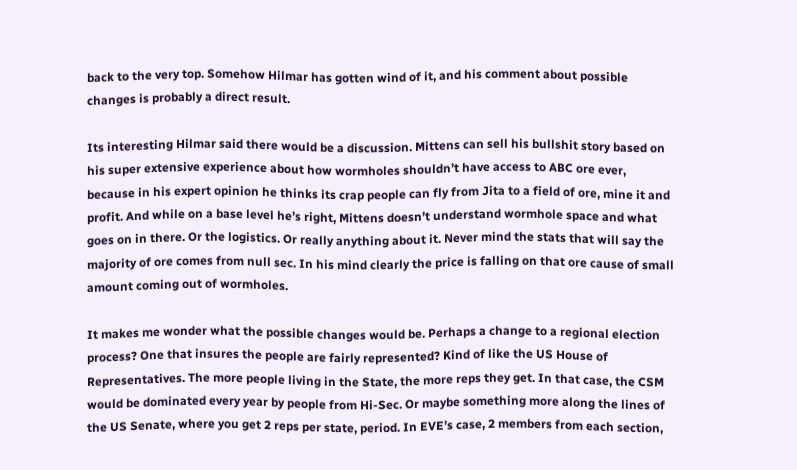back to the very top. Somehow Hilmar has gotten wind of it, and his comment about possible changes is probably a direct result.

Its interesting Hilmar said there would be a discussion. Mittens can sell his bullshit story based on his super extensive experience about how wormholes shouldn’t have access to ABC ore ever, because in his expert opinion he thinks its crap people can fly from Jita to a field of ore, mine it and profit. And while on a base level he’s right, Mittens doesn’t understand wormhole space and what goes on in there. Or the logistics. Or really anything about it. Never mind the stats that will say the majority of ore comes from null sec. In his mind clearly the price is falling on that ore cause of small amount coming out of wormholes.

It makes me wonder what the possible changes would be. Perhaps a change to a regional election process? One that insures the people are fairly represented? Kind of like the US House of Representatives. The more people living in the State, the more reps they get. In that case, the CSM would be dominated every year by people from Hi-Sec. Or maybe something more along the lines of the US Senate, where you get 2 reps per state, period. In EVE’s case, 2 members from each section,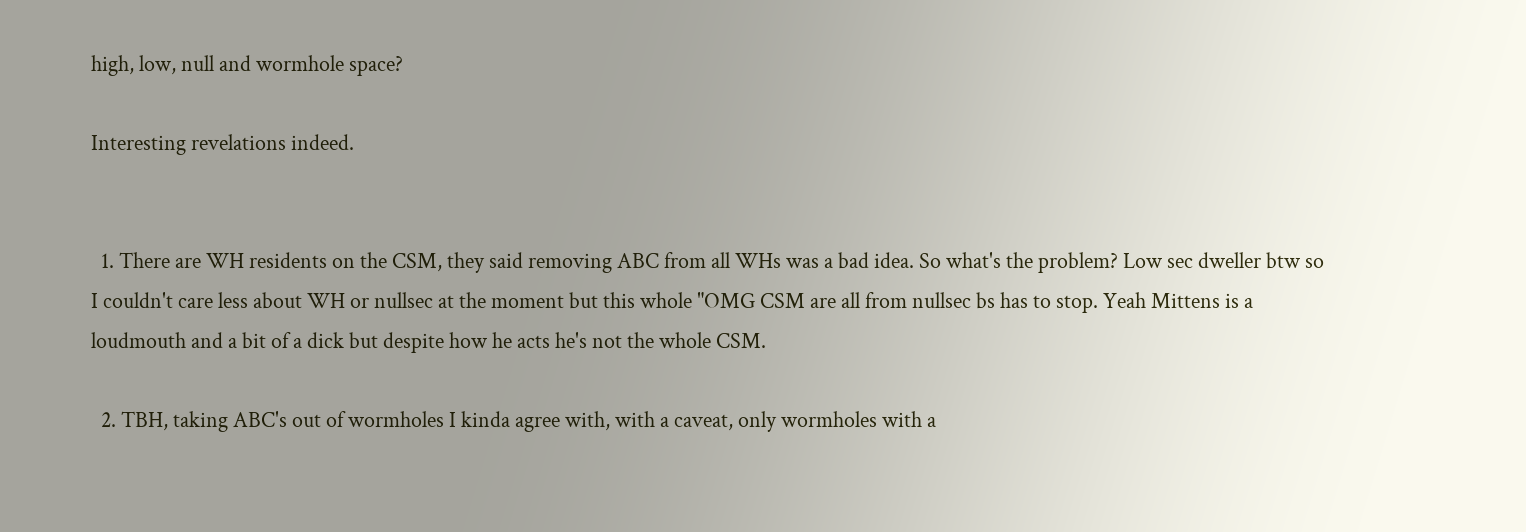high, low, null and wormhole space?

Interesting revelations indeed.


  1. There are WH residents on the CSM, they said removing ABC from all WHs was a bad idea. So what's the problem? Low sec dweller btw so I couldn't care less about WH or nullsec at the moment but this whole "OMG CSM are all from nullsec bs has to stop. Yeah Mittens is a loudmouth and a bit of a dick but despite how he acts he's not the whole CSM.

  2. TBH, taking ABC's out of wormholes I kinda agree with, with a caveat, only wormholes with a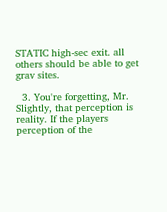STATIC high-sec exit. all others should be able to get grav sites.

  3. You're forgetting, Mr. Slightly, that perception is reality. If the players perception of the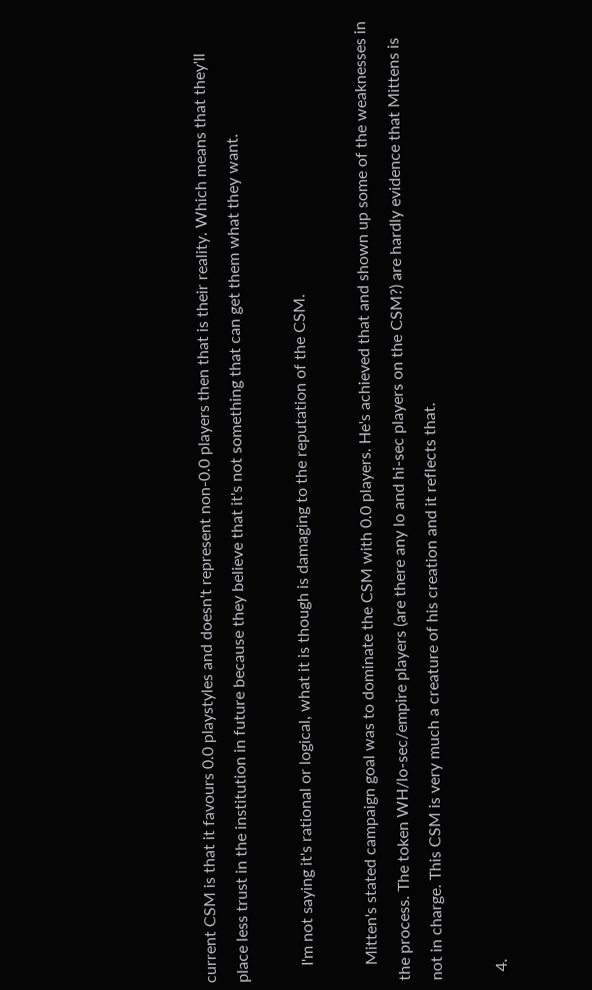current CSM is that it favours 0.0 playstyles and doesn't represent non-0.0 players then that is their reality. Which means that they'll place less trust in the institution in future because they believe that it's not something that can get them what they want.

    I'm not saying it's rational or logical, what it is though is damaging to the reputation of the CSM.

    Mitten's stated campaign goal was to dominate the CSM with 0.0 players. He's achieved that and shown up some of the weaknesses in the process. The token WH/lo-sec/empire players (are there any lo and hi-sec players on the CSM?) are hardly evidence that Mittens is not in charge. This CSM is very much a creature of his creation and it reflects that.

  4.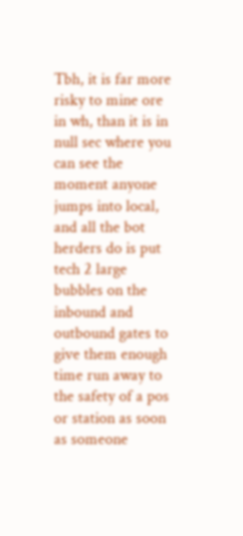Tbh, it is far more risky to mine ore in wh, than it is in null sec where you can see the moment anyone jumps into local, and all the bot herders do is put tech 2 large bubbles on the inbound and outbound gates to give them enough time run away to the safety of a pos or station as soon as someone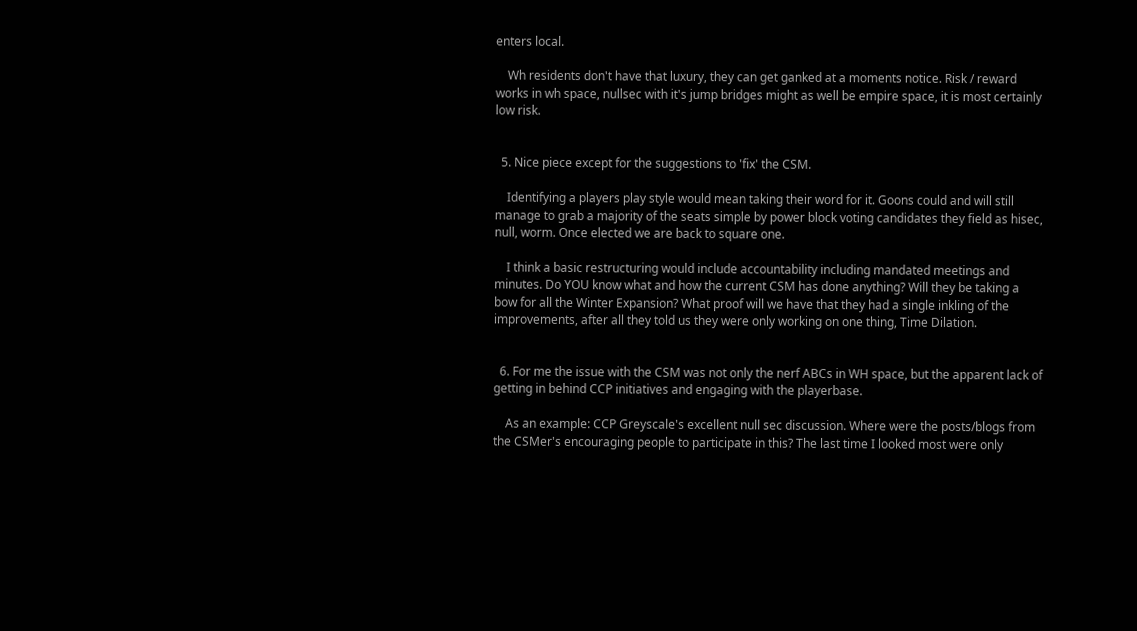enters local.

    Wh residents don't have that luxury, they can get ganked at a moments notice. Risk / reward works in wh space, nullsec with it's jump bridges might as well be empire space, it is most certainly low risk.


  5. Nice piece except for the suggestions to 'fix' the CSM.

    Identifying a players play style would mean taking their word for it. Goons could and will still manage to grab a majority of the seats simple by power block voting candidates they field as hisec, null, worm. Once elected we are back to square one.

    I think a basic restructuring would include accountability including mandated meetings and minutes. Do YOU know what and how the current CSM has done anything? Will they be taking a bow for all the Winter Expansion? What proof will we have that they had a single inkling of the improvements, after all they told us they were only working on one thing, Time Dilation.


  6. For me the issue with the CSM was not only the nerf ABCs in WH space, but the apparent lack of getting in behind CCP initiatives and engaging with the playerbase.

    As an example: CCP Greyscale's excellent null sec discussion. Where were the posts/blogs from the CSMer's encouraging people to participate in this? The last time I looked most were only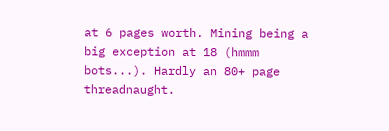at 6 pages worth. Mining being a big exception at 18 (hmmm bots...). Hardly an 80+ page threadnaught.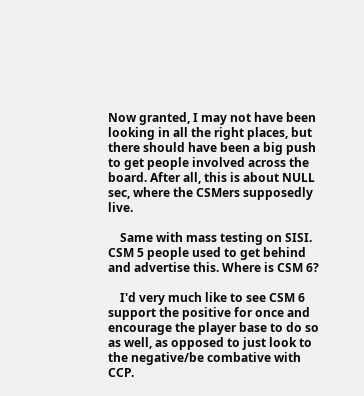Now granted, I may not have been looking in all the right places, but there should have been a big push to get people involved across the board. After all, this is about NULL sec, where the CSMers supposedly live.

    Same with mass testing on SISI. CSM 5 people used to get behind and advertise this. Where is CSM 6?

    I'd very much like to see CSM 6 support the positive for once and encourage the player base to do so as well, as opposed to just look to the negative/be combative with CCP.